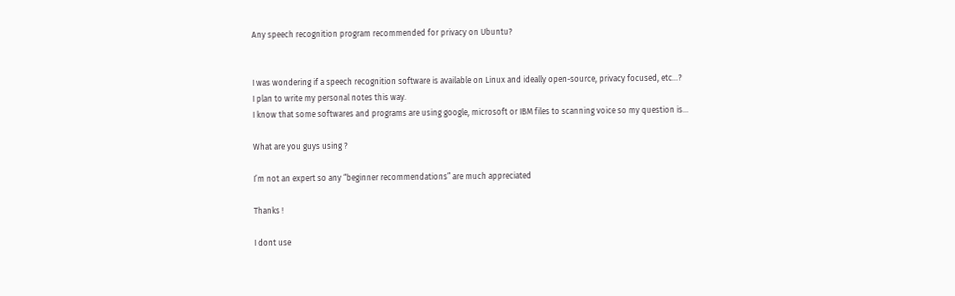Any speech recognition program recommended for privacy on Ubuntu?


I was wondering if a speech recognition software is available on Linux and ideally open-source, privacy focused, etc…?
I plan to write my personal notes this way.
I know that some softwares and programs are using google, microsoft or IBM files to scanning voice so my question is…

What are you guys using ?

I’m not an expert so any “beginner recommendations” are much appreciated

Thanks !

I dont use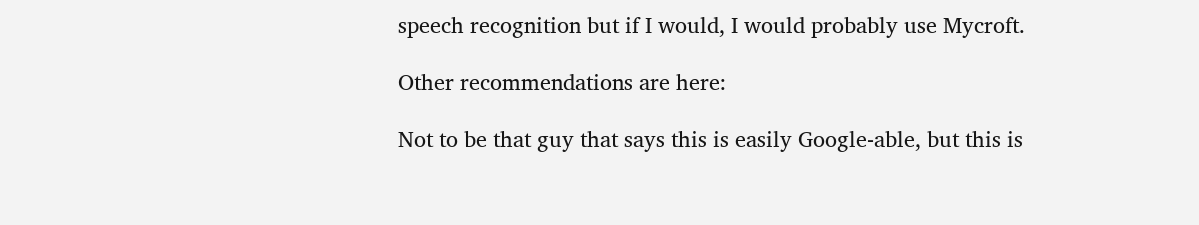speech recognition but if I would, I would probably use Mycroft.

Other recommendations are here:

Not to be that guy that says this is easily Google-able, but this is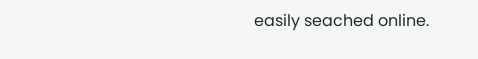easily seached online.